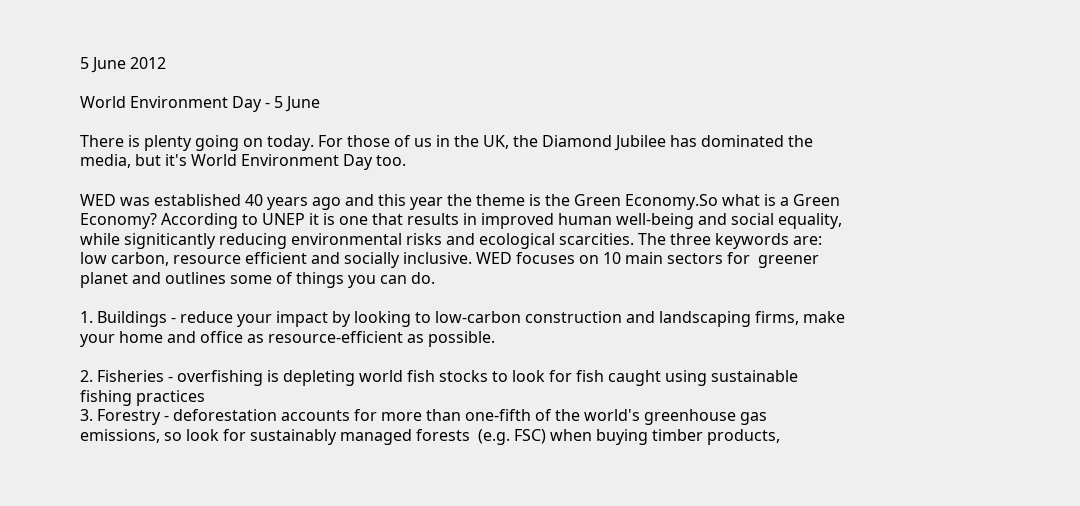5 June 2012

World Environment Day - 5 June

There is plenty going on today. For those of us in the UK, the Diamond Jubilee has dominated the media, but it's World Environment Day too.

WED was established 40 years ago and this year the theme is the Green Economy.So what is a Green Economy? According to UNEP it is one that results in improved human well-being and social equality, while signiticantly reducing environmental risks and ecological scarcities. The three keywords are: low carbon, resource efficient and socially inclusive. WED focuses on 10 main sectors for  greener planet and outlines some of things you can do.

1. Buildings - reduce your impact by looking to low-carbon construction and landscaping firms, make your home and office as resource-efficient as possible.

2. Fisheries - overfishing is depleting world fish stocks to look for fish caught using sustainable fishing practices
3. Forestry - deforestation accounts for more than one-fifth of the world's greenhouse gas emissions, so look for sustainably managed forests  (e.g. FSC) when buying timber products,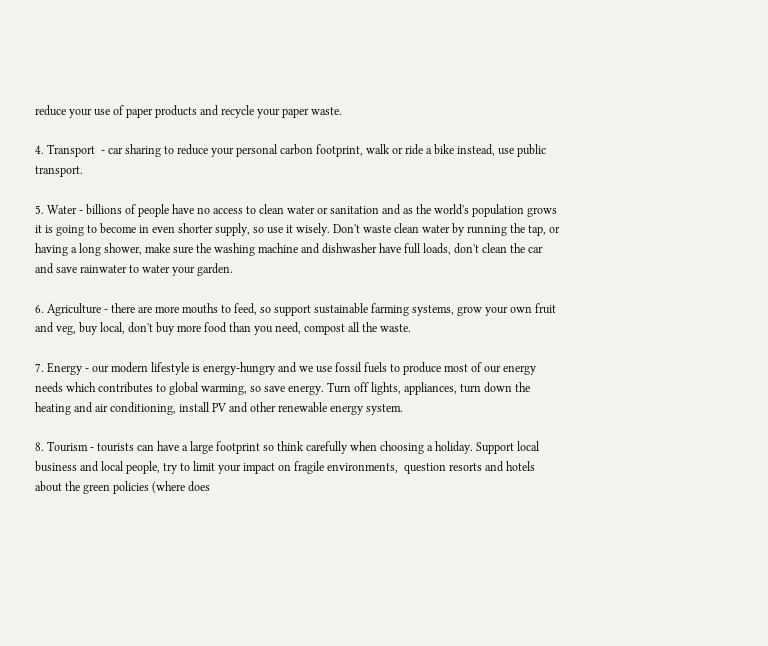reduce your use of paper products and recycle your paper waste.

4. Transport  - car sharing to reduce your personal carbon footprint, walk or ride a bike instead, use public transport.

5. Water - billions of people have no access to clean water or sanitation and as the world's population grows it is going to become in even shorter supply, so use it wisely. Don't waste clean water by running the tap, or having a long shower, make sure the washing machine and dishwasher have full loads, don't clean the car and save rainwater to water your garden.

6. Agriculture - there are more mouths to feed, so support sustainable farming systems, grow your own fruit and veg, buy local, don't buy more food than you need, compost all the waste.

7. Energy - our modern lifestyle is energy-hungry and we use fossil fuels to produce most of our energy needs which contributes to global warming, so save energy. Turn off lights, appliances, turn down the heating and air conditioning, install PV and other renewable energy system.

8. Tourism - tourists can have a large footprint so think carefully when choosing a holiday. Support local business and local people, try to limit your impact on fragile environments,  question resorts and hotels about the green policies (where does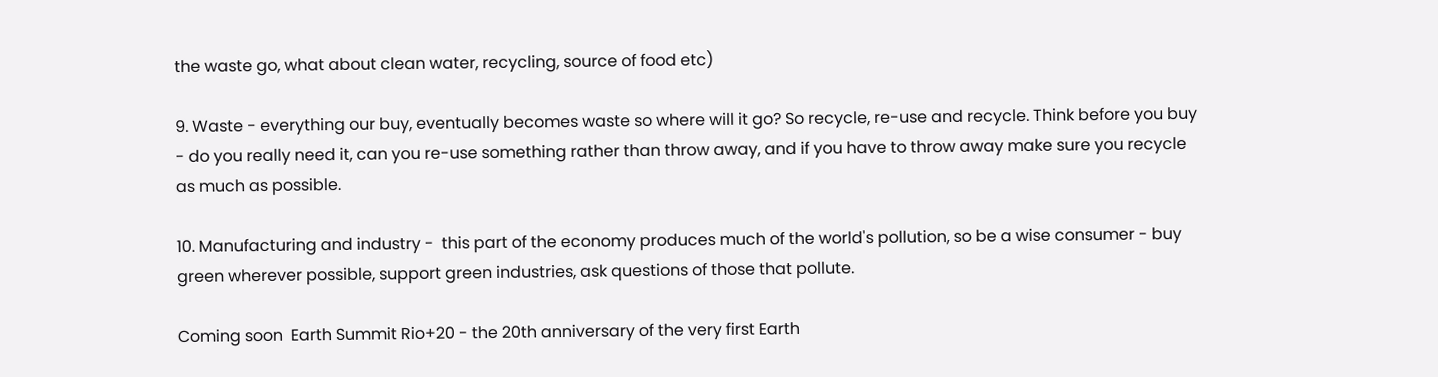the waste go, what about clean water, recycling, source of food etc)

9. Waste - everything our buy, eventually becomes waste so where will it go? So recycle, re-use and recycle. Think before you buy - do you really need it, can you re-use something rather than throw away, and if you have to throw away make sure you recycle as much as possible.

10. Manufacturing and industry -  this part of the economy produces much of the world's pollution, so be a wise consumer - buy green wherever possible, support green industries, ask questions of those that pollute.

Coming soon  Earth Summit Rio+20 - the 20th anniversary of the very first Earth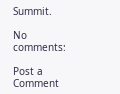Summit.

No comments:

Post a Comment